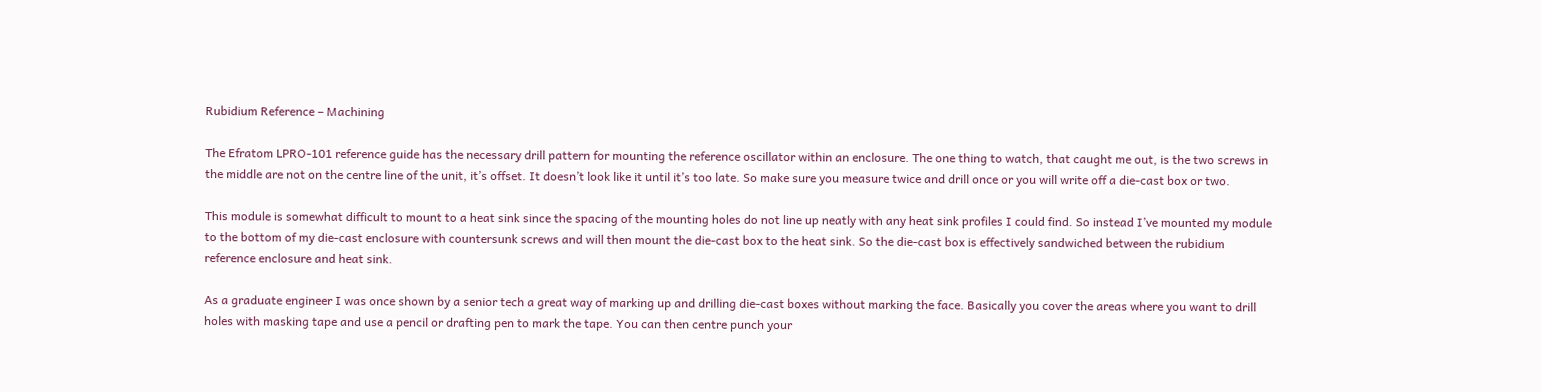Rubidium Reference – Machining

The Efratom LPRO-101 reference guide has the necessary drill pattern for mounting the reference oscillator within an enclosure. The one thing to watch, that caught me out, is the two screws in the middle are not on the centre line of the unit, it’s offset. It doesn’t look like it until it’s too late. So make sure you measure twice and drill once or you will write off a die-cast box or two.

This module is somewhat difficult to mount to a heat sink since the spacing of the mounting holes do not line up neatly with any heat sink profiles I could find. So instead I’ve mounted my module to the bottom of my die-cast enclosure with countersunk screws and will then mount the die-cast box to the heat sink. So the die-cast box is effectively sandwiched between the rubidium reference enclosure and heat sink.

As a graduate engineer I was once shown by a senior tech a great way of marking up and drilling die-cast boxes without marking the face. Basically you cover the areas where you want to drill holes with masking tape and use a pencil or drafting pen to mark the tape. You can then centre punch your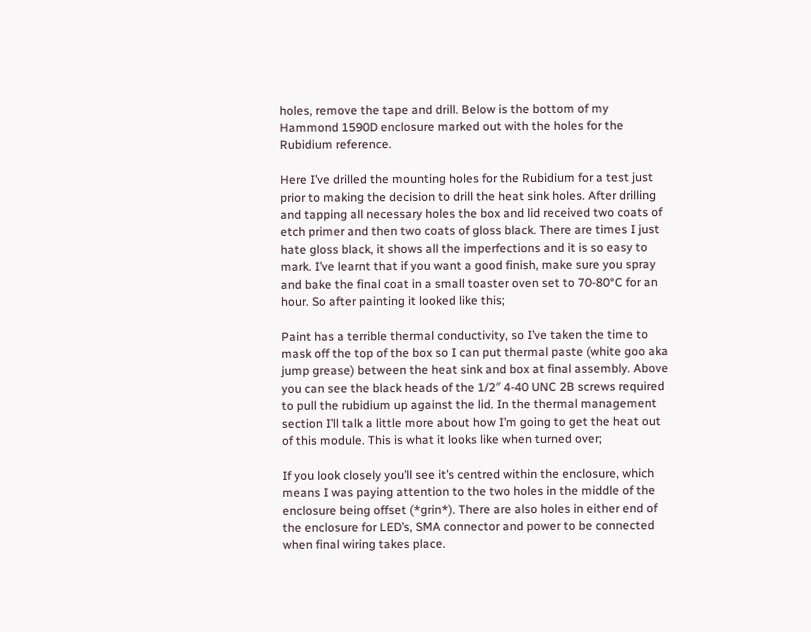holes, remove the tape and drill. Below is the bottom of my Hammond 1590D enclosure marked out with the holes for the Rubidium reference.

Here I’ve drilled the mounting holes for the Rubidium for a test just prior to making the decision to drill the heat sink holes. After drilling and tapping all necessary holes the box and lid received two coats of etch primer and then two coats of gloss black. There are times I just hate gloss black, it shows all the imperfections and it is so easy to mark. I’ve learnt that if you want a good finish, make sure you spray and bake the final coat in a small toaster oven set to 70-80°C for an hour. So after painting it looked like this;

Paint has a terrible thermal conductivity, so I’ve taken the time to mask off the top of the box so I can put thermal paste (white goo aka jump grease) between the heat sink and box at final assembly. Above you can see the black heads of the 1/2″ 4-40 UNC 2B screws required to pull the rubidium up against the lid. In the thermal management section I’ll talk a little more about how I’m going to get the heat out of this module. This is what it looks like when turned over;

If you look closely you’ll see it’s centred within the enclosure, which means I was paying attention to the two holes in the middle of the enclosure being offset (*grin*). There are also holes in either end of the enclosure for LED’s, SMA connector and power to be connected when final wiring takes place.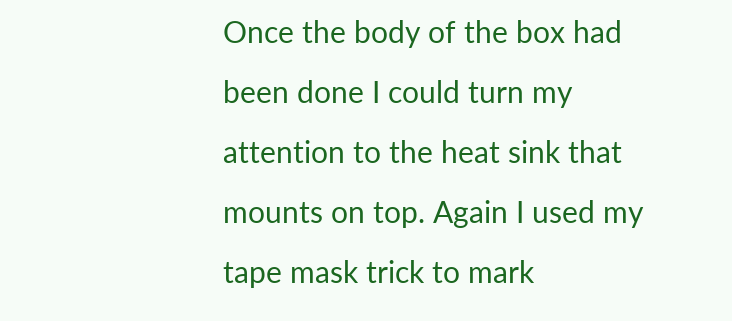Once the body of the box had been done I could turn my attention to the heat sink that mounts on top. Again I used my tape mask trick to mark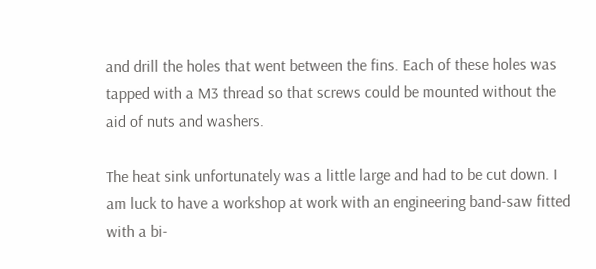and drill the holes that went between the fins. Each of these holes was tapped with a M3 thread so that screws could be mounted without the aid of nuts and washers.

The heat sink unfortunately was a little large and had to be cut down. I am luck to have a workshop at work with an engineering band-saw fitted with a bi-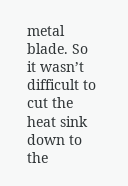metal blade. So it wasn’t difficult to cut the heat sink down to the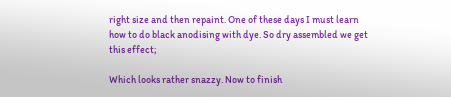right size and then repaint. One of these days I must learn how to do black anodising with dye. So dry assembled we get this effect;

Which looks rather snazzy. Now to finish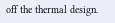off the thermal design.